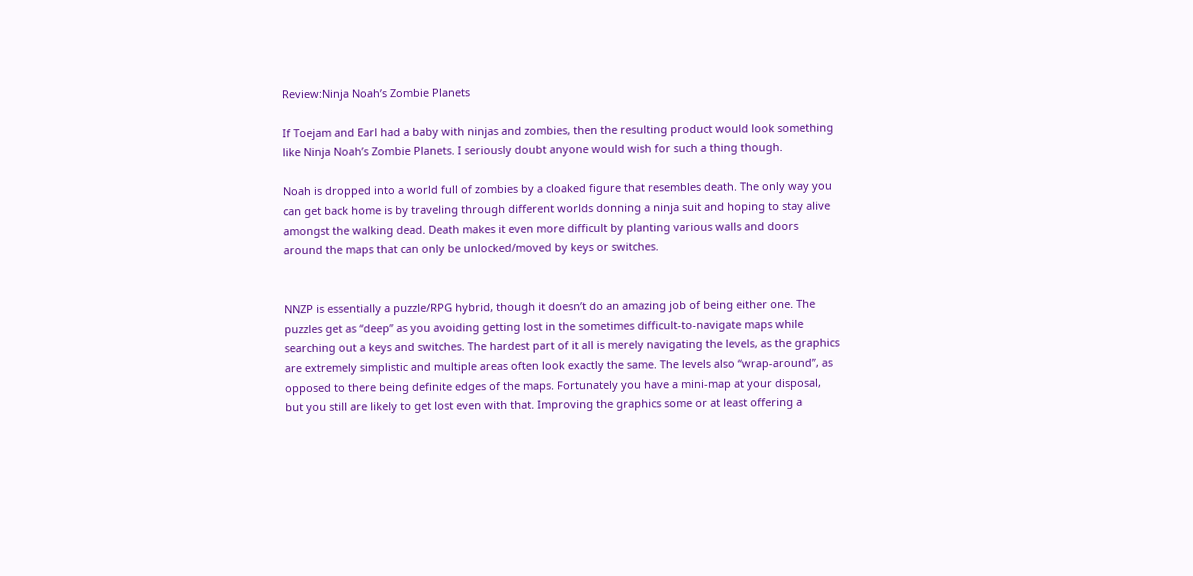Review:Ninja Noah’s Zombie Planets

If Toejam and Earl had a baby with ninjas and zombies, then the resulting product would look something like Ninja Noah’s Zombie Planets. I seriously doubt anyone would wish for such a thing though.

Noah is dropped into a world full of zombies by a cloaked figure that resembles death. The only way you can get back home is by traveling through different worlds donning a ninja suit and hoping to stay alive amongst the walking dead. Death makes it even more difficult by planting various walls and doors around the maps that can only be unlocked/moved by keys or switches.


NNZP is essentially a puzzle/RPG hybrid, though it doesn’t do an amazing job of being either one. The puzzles get as “deep” as you avoiding getting lost in the sometimes difficult-to-navigate maps while searching out a keys and switches. The hardest part of it all is merely navigating the levels, as the graphics are extremely simplistic and multiple areas often look exactly the same. The levels also “wrap-around”, as opposed to there being definite edges of the maps. Fortunately you have a mini-map at your disposal, but you still are likely to get lost even with that. Improving the graphics some or at least offering a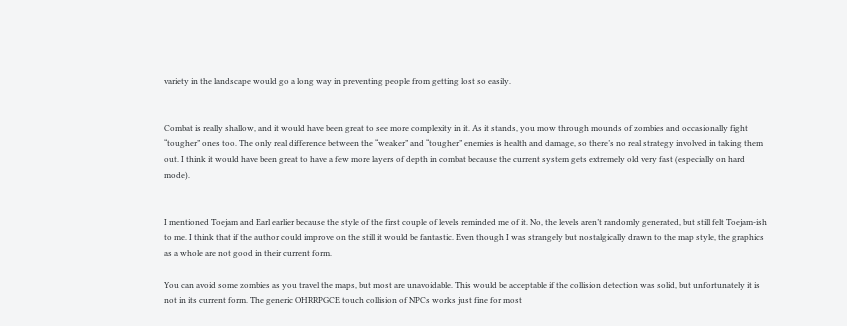variety in the landscape would go a long way in preventing people from getting lost so easily.


Combat is really shallow, and it would have been great to see more complexity in it. As it stands, you mow through mounds of zombies and occasionally fight “tougher” ones too. The only real difference between the “weaker” and “tougher” enemies is health and damage, so there’s no real strategy involved in taking them out. I think it would have been great to have a few more layers of depth in combat because the current system gets extremely old very fast (especially on hard mode).


I mentioned Toejam and Earl earlier because the style of the first couple of levels reminded me of it. No, the levels aren’t randomly generated, but still felt Toejam-ish to me. I think that if the author could improve on the still it would be fantastic. Even though I was strangely but nostalgically drawn to the map style, the graphics as a whole are not good in their current form.

You can avoid some zombies as you travel the maps, but most are unavoidable. This would be acceptable if the collision detection was solid, but unfortunately it is not in its current form. The generic OHRRPGCE touch collision of NPCs works just fine for most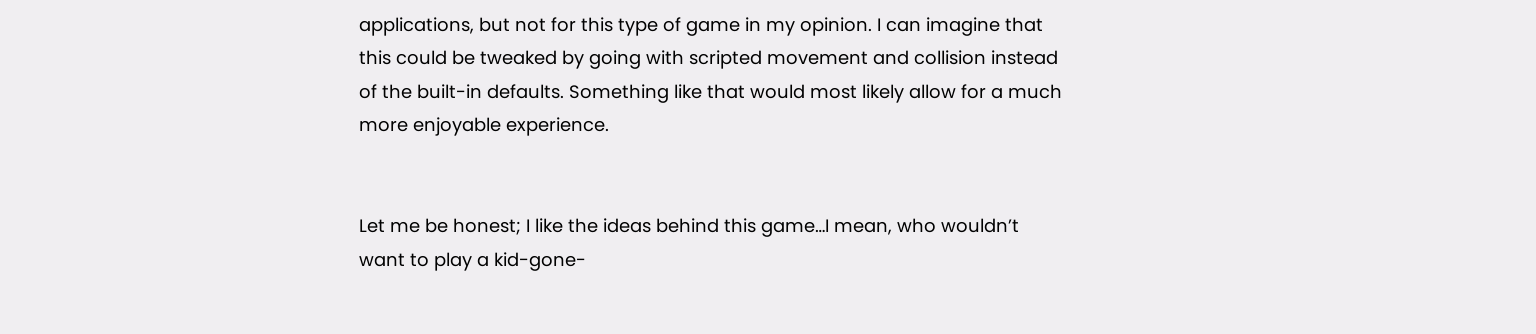applications, but not for this type of game in my opinion. I can imagine that this could be tweaked by going with scripted movement and collision instead of the built-in defaults. Something like that would most likely allow for a much more enjoyable experience.


Let me be honest; I like the ideas behind this game…I mean, who wouldn’t want to play a kid-gone-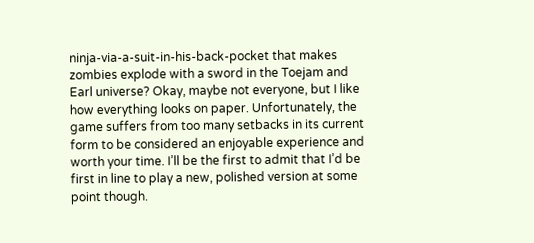ninja-via-a-suit-in-his-back-pocket that makes zombies explode with a sword in the Toejam and Earl universe? Okay, maybe not everyone, but I like how everything looks on paper. Unfortunately, the game suffers from too many setbacks in its current form to be considered an enjoyable experience and worth your time. I’ll be the first to admit that I’d be first in line to play a new, polished version at some point though.